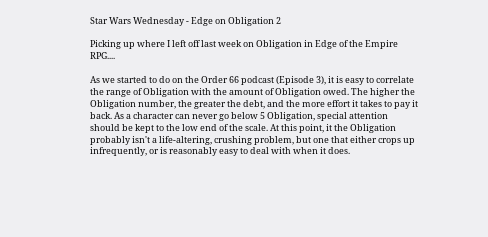Star Wars Wednesday - Edge on Obligation 2

Picking up where I left off last week on Obligation in Edge of the Empire RPG....

As we started to do on the Order 66 podcast (Episode 3), it is easy to correlate the range of Obligation with the amount of Obligation owed. The higher the Obligation number, the greater the debt, and the more effort it takes to pay it back. As a character can never go below 5 Obligation, special attention should be kept to the low end of the scale. At this point, it the Obligation probably isn't a life-altering, crushing problem, but one that either crops up infrequently, or is reasonably easy to deal with when it does.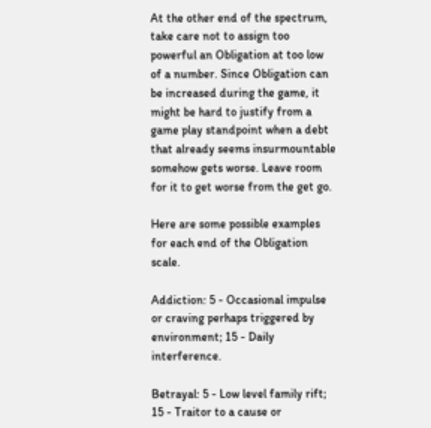At the other end of the spectrum, take care not to assign too powerful an Obligation at too low of a number. Since Obligation can be increased during the game, it might be hard to justify from a game play standpoint when a debt that already seems insurmountable somehow gets worse. Leave room for it to get worse from the get go.

Here are some possible examples for each end of the Obligation scale.

Addiction: 5 - Occasional impulse or craving perhaps triggered by environment; 15 - Daily interference.

Betrayal: 5 - Low level family rift; 15 - Traitor to a cause or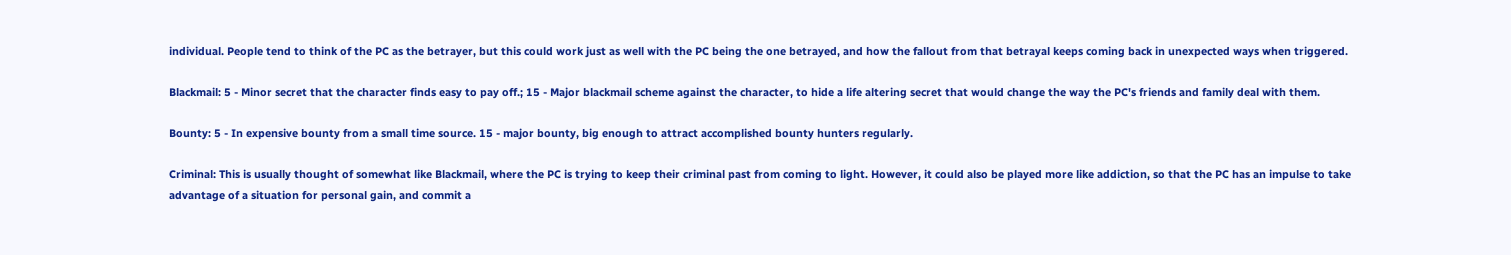individual. People tend to think of the PC as the betrayer, but this could work just as well with the PC being the one betrayed, and how the fallout from that betrayal keeps coming back in unexpected ways when triggered.

Blackmail: 5 - Minor secret that the character finds easy to pay off.; 15 - Major blackmail scheme against the character, to hide a life altering secret that would change the way the PC's friends and family deal with them.

Bounty: 5 - In expensive bounty from a small time source. 15 - major bounty, big enough to attract accomplished bounty hunters regularly.

Criminal: This is usually thought of somewhat like Blackmail, where the PC is trying to keep their criminal past from coming to light. However, it could also be played more like addiction, so that the PC has an impulse to take advantage of a situation for personal gain, and commit a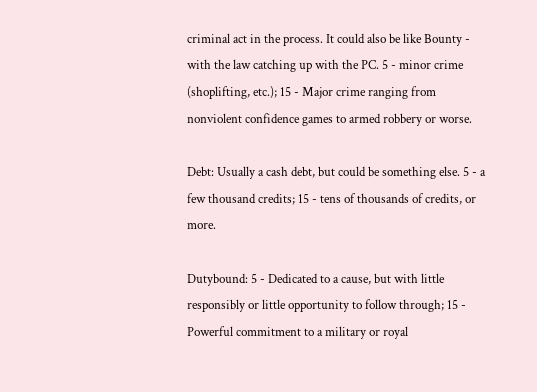criminal act in the process. It could also be like Bounty - with the law catching up with the PC. 5 - minor crime (shoplifting, etc.); 15 - Major crime ranging from nonviolent confidence games to armed robbery or worse.

Debt: Usually a cash debt, but could be something else. 5 - a few thousand credits; 15 - tens of thousands of credits, or more.

Dutybound: 5 - Dedicated to a cause, but with little responsibly or little opportunity to follow through; 15 - Powerful commitment to a military or royal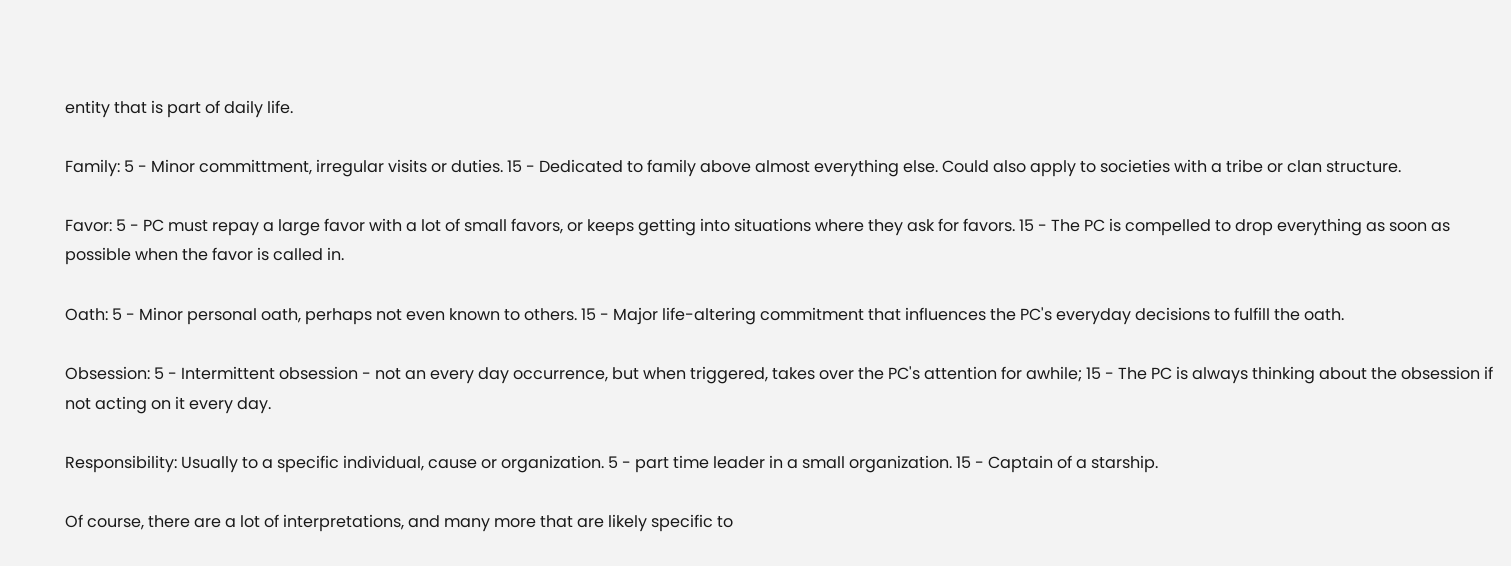entity that is part of daily life.

Family: 5 - Minor committment, irregular visits or duties. 15 - Dedicated to family above almost everything else. Could also apply to societies with a tribe or clan structure.

Favor: 5 - PC must repay a large favor with a lot of small favors, or keeps getting into situations where they ask for favors. 15 - The PC is compelled to drop everything as soon as possible when the favor is called in.

Oath: 5 - Minor personal oath, perhaps not even known to others. 15 - Major life-altering commitment that influences the PC's everyday decisions to fulfill the oath.

Obsession: 5 - Intermittent obsession - not an every day occurrence, but when triggered, takes over the PC's attention for awhile; 15 - The PC is always thinking about the obsession if not acting on it every day.

Responsibility: Usually to a specific individual, cause or organization. 5 - part time leader in a small organization. 15 - Captain of a starship.

Of course, there are a lot of interpretations, and many more that are likely specific to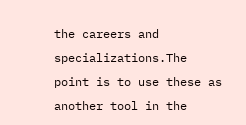the careers and specializations.The point is to use these as another tool in the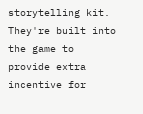storytelling kit. They're built into the game to provide extra incentive for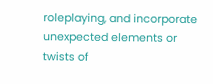roleplaying, and incorporate unexpected elements or twists of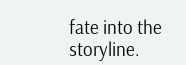fate into the storyline.